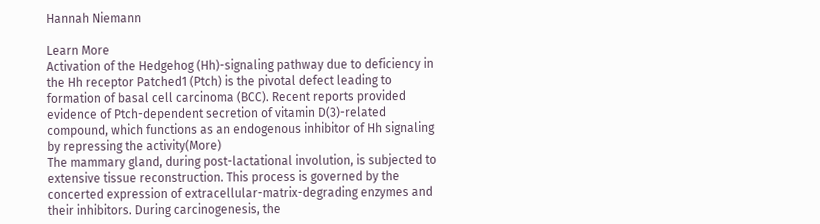Hannah Niemann

Learn More
Activation of the Hedgehog (Hh)-signaling pathway due to deficiency in the Hh receptor Patched1 (Ptch) is the pivotal defect leading to formation of basal cell carcinoma (BCC). Recent reports provided evidence of Ptch-dependent secretion of vitamin D(3)-related compound, which functions as an endogenous inhibitor of Hh signaling by repressing the activity(More)
The mammary gland, during post-lactational involution, is subjected to extensive tissue reconstruction. This process is governed by the concerted expression of extracellular-matrix-degrading enzymes and their inhibitors. During carcinogenesis, the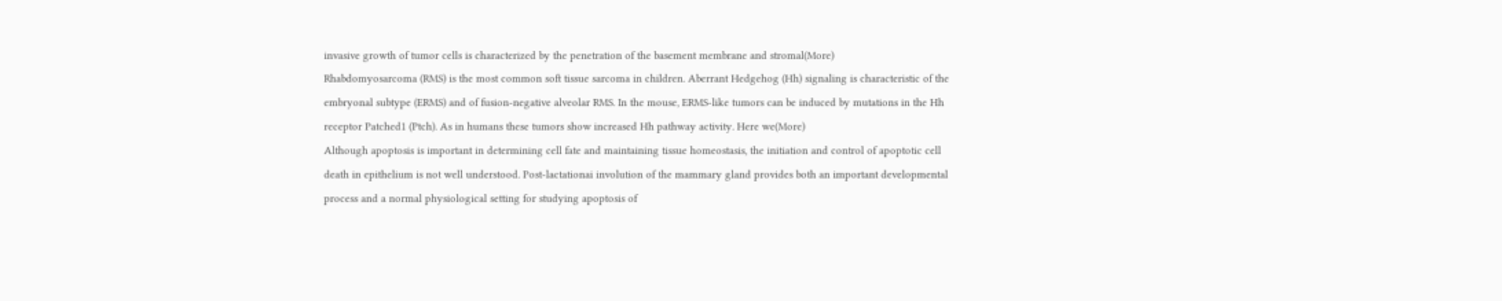invasive growth of tumor cells is characterized by the penetration of the basement membrane and stromal(More)
Rhabdomyosarcoma (RMS) is the most common soft tissue sarcoma in children. Aberrant Hedgehog (Hh) signaling is characteristic of the embryonal subtype (ERMS) and of fusion-negative alveolar RMS. In the mouse, ERMS-like tumors can be induced by mutations in the Hh receptor Patched1 (Ptch). As in humans these tumors show increased Hh pathway activity. Here we(More)
Although apoptosis is important in determining cell fate and maintaining tissue homeostasis, the initiation and control of apoptotic cell death in epithelium is not well understood. Post-lactationai involution of the mammary gland provides both an important developmental process and a normal physiological setting for studying apoptosis of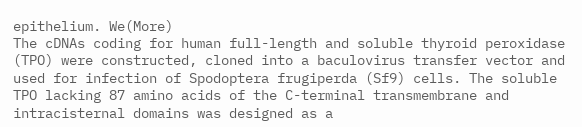epithelium. We(More)
The cDNAs coding for human full-length and soluble thyroid peroxidase (TPO) were constructed, cloned into a baculovirus transfer vector and used for infection of Spodoptera frugiperda (Sf9) cells. The soluble TPO lacking 87 amino acids of the C-terminal transmembrane and intracisternal domains was designed as a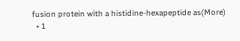fusion protein with a histidine-hexapeptide as(More)
  • 1